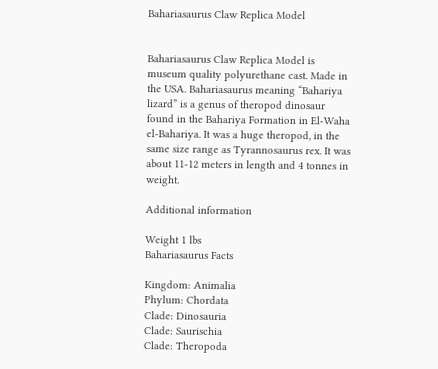Bahariasaurus Claw Replica Model


Bahariasaurus Claw Replica Model is museum quality polyurethane cast. Made in the USA. Bahariasaurus meaning “Bahariya lizard” is a genus of theropod dinosaur found in the Bahariya Formation in El-Waha el-Bahariya. It was a huge theropod, in the same size range as Tyrannosaurus rex. It was about 11-12 meters in length and 4 tonnes in weight.

Additional information

Weight 1 lbs
Bahariasaurus Facts

Kingdom: Animalia
Phylum: Chordata
Clade: Dinosauria
Clade: Saurischia
Clade: Theropoda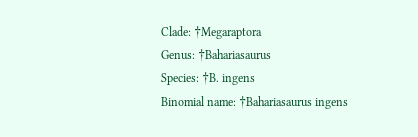Clade: †Megaraptora
Genus: †Bahariasaurus
Species: †B. ingens
Binomial name: †Bahariasaurus ingens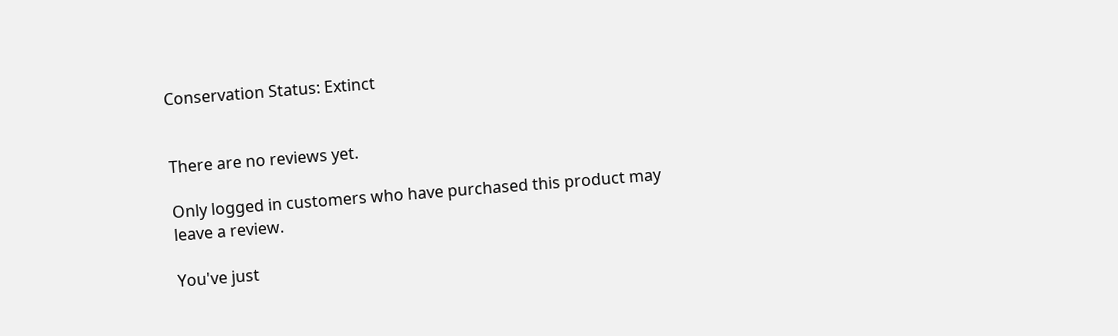Conservation Status: Extinct


There are no reviews yet.

Only logged in customers who have purchased this product may leave a review.

You've just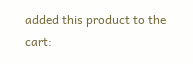added this product to the cart: